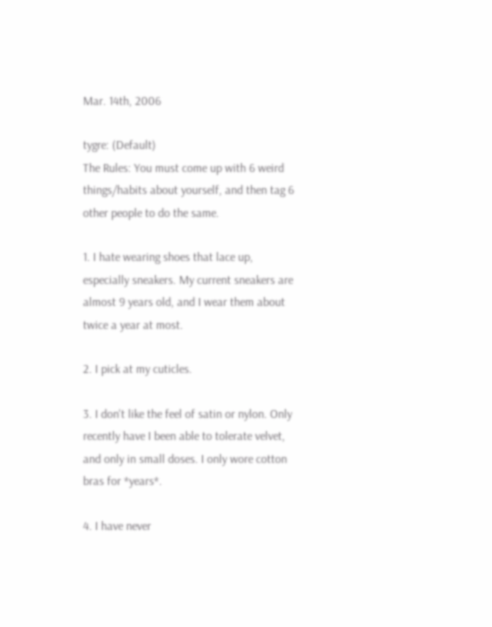Mar. 14th, 2006

tygre: (Default)
The Rules: You must come up with 6 weird things/habits about yourself, and then tag 6 other people to do the same.

1. I hate wearing shoes that lace up, especially sneakers. My current sneakers are almost 9 years old, and I wear them about twice a year at most.

2. I pick at my cuticles.

3. I don't like the feel of satin or nylon. Only recently have I been able to tolerate velvet, and only in small doses. I only wore cotton bras for *years*.

4. I have never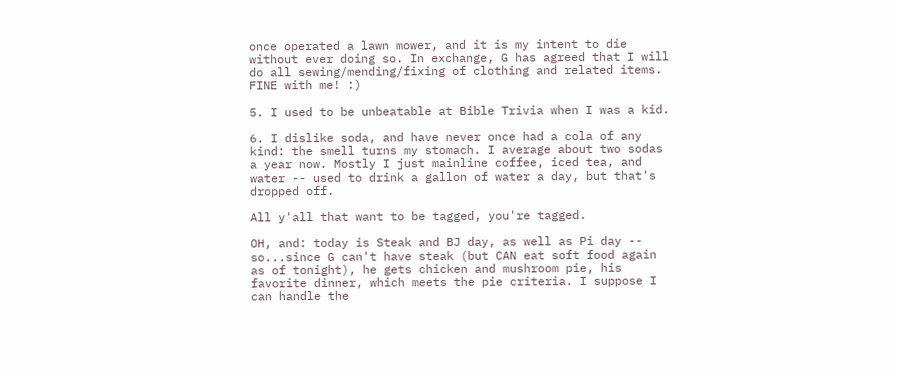once operated a lawn mower, and it is my intent to die without ever doing so. In exchange, G has agreed that I will do all sewing/mending/fixing of clothing and related items. FINE with me! :)

5. I used to be unbeatable at Bible Trivia when I was a kid.

6. I dislike soda, and have never once had a cola of any kind: the smell turns my stomach. I average about two sodas a year now. Mostly I just mainline coffee, iced tea, and water -- used to drink a gallon of water a day, but that's dropped off.

All y'all that want to be tagged, you're tagged.

OH, and: today is Steak and BJ day, as well as Pi day -- so...since G can't have steak (but CAN eat soft food again as of tonight), he gets chicken and mushroom pie, his favorite dinner, which meets the pie criteria. I suppose I can handle the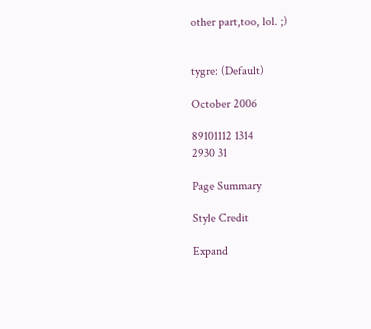other part,too, lol. ;)


tygre: (Default)

October 2006

89101112 1314
2930 31

Page Summary

Style Credit

Expand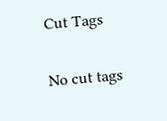Cut Tags

No cut tags